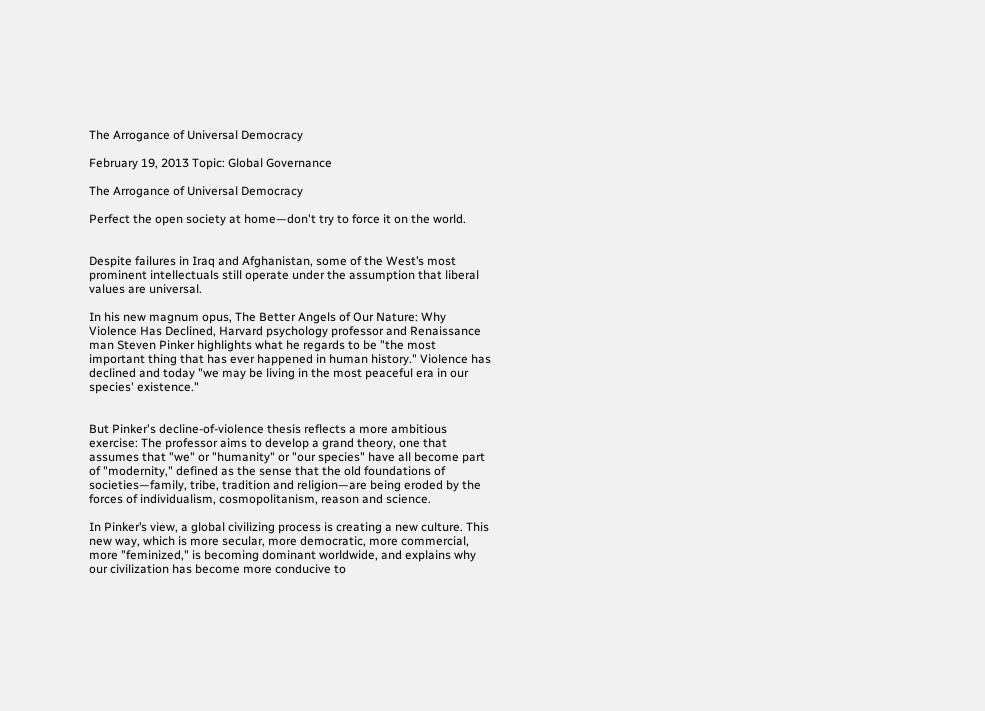The Arrogance of Universal Democracy

February 19, 2013 Topic: Global Governance

The Arrogance of Universal Democracy

Perfect the open society at home—don't try to force it on the world.


Despite failures in Iraq and Afghanistan, some of the West’s most prominent intellectuals still operate under the assumption that liberal values are universal.

In his new magnum opus, The Better Angels of Our Nature: Why Violence Has Declined, Harvard psychology professor and Renaissance man Steven Pinker highlights what he regards to be "the most important thing that has ever happened in human history." Violence has declined and today "we may be living in the most peaceful era in our species' existence."


But Pinker's decline-of-violence thesis reflects a more ambitious exercise: The professor aims to develop a grand theory, one that assumes that "we" or "humanity" or "our species" have all become part of "modernity," defined as the sense that the old foundations of societies—family, tribe, tradition and religion—are being eroded by the forces of individualism, cosmopolitanism, reason and science.

In Pinker’s view, a global civilizing process is creating a new culture. This new way, which is more secular, more democratic, more commercial, more "feminized," is becoming dominant worldwide, and explains why our civilization has become more conducive to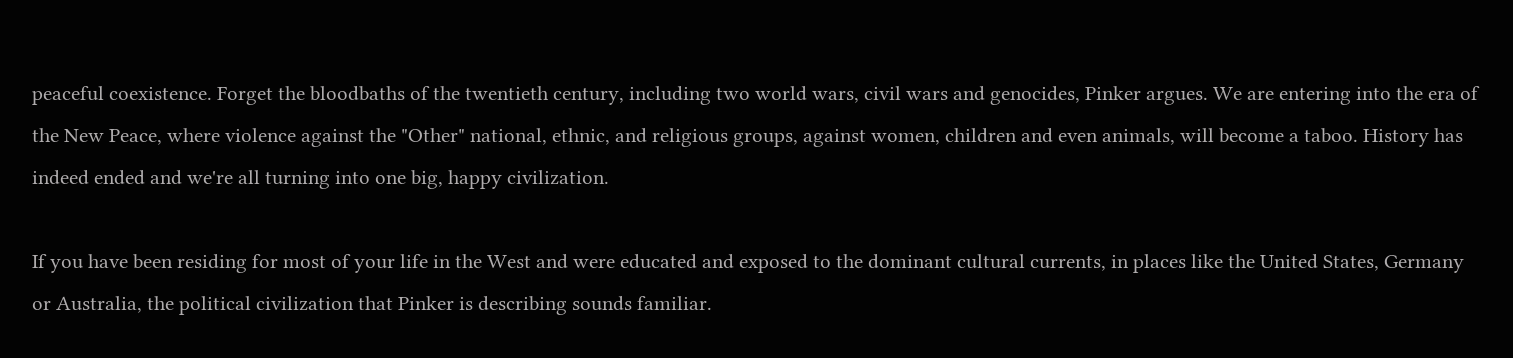peaceful coexistence. Forget the bloodbaths of the twentieth century, including two world wars, civil wars and genocides, Pinker argues. We are entering into the era of the New Peace, where violence against the "Other" national, ethnic, and religious groups, against women, children and even animals, will become a taboo. History has indeed ended and we're all turning into one big, happy civilization.

If you have been residing for most of your life in the West and were educated and exposed to the dominant cultural currents, in places like the United States, Germany or Australia, the political civilization that Pinker is describing sounds familiar.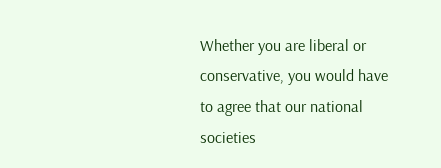Whether you are liberal or conservative, you would have to agree that our national societies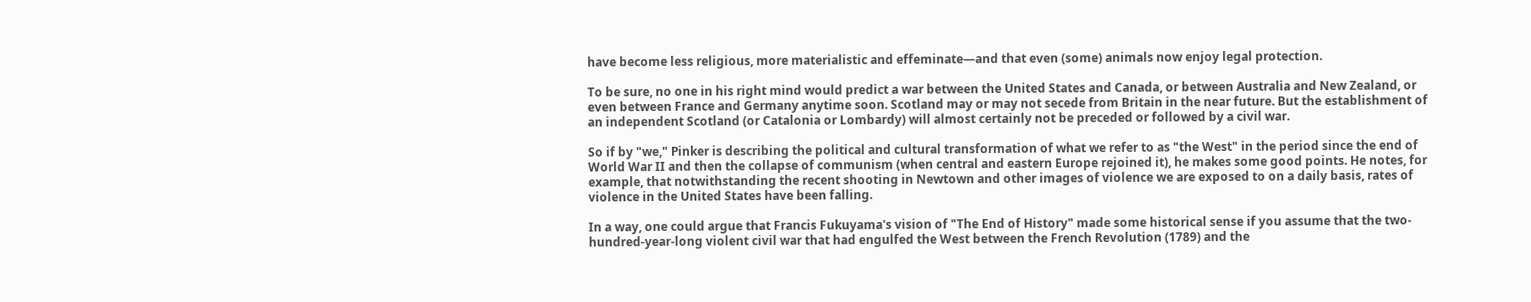have become less religious, more materialistic and effeminate—and that even (some) animals now enjoy legal protection.

To be sure, no one in his right mind would predict a war between the United States and Canada, or between Australia and New Zealand, or even between France and Germany anytime soon. Scotland may or may not secede from Britain in the near future. But the establishment of an independent Scotland (or Catalonia or Lombardy) will almost certainly not be preceded or followed by a civil war.

So if by "we," Pinker is describing the political and cultural transformation of what we refer to as "the West" in the period since the end of World War II and then the collapse of communism (when central and eastern Europe rejoined it), he makes some good points. He notes, for example, that notwithstanding the recent shooting in Newtown and other images of violence we are exposed to on a daily basis, rates of violence in the United States have been falling.

In a way, one could argue that Francis Fukuyama's vision of "The End of History" made some historical sense if you assume that the two-hundred-year-long violent civil war that had engulfed the West between the French Revolution (1789) and the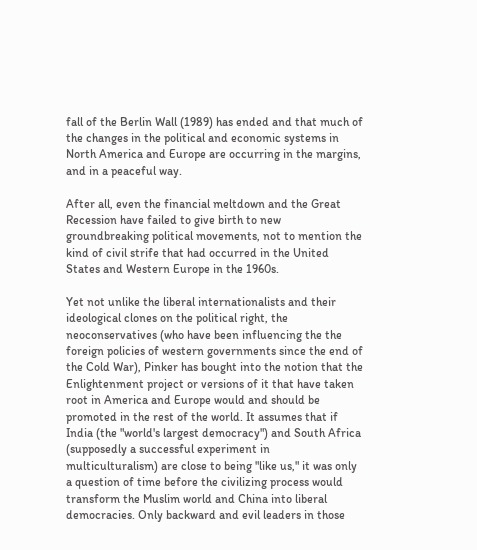fall of the Berlin Wall (1989) has ended and that much of the changes in the political and economic systems in North America and Europe are occurring in the margins, and in a peaceful way.

After all, even the financial meltdown and the Great Recession have failed to give birth to new groundbreaking political movements, not to mention the kind of civil strife that had occurred in the United States and Western Europe in the 1960s.

Yet not unlike the liberal internationalists and their ideological clones on the political right, the neoconservatives (who have been influencing the the foreign policies of western governments since the end of the Cold War), Pinker has bought into the notion that the Enlightenment project or versions of it that have taken root in America and Europe would and should be promoted in the rest of the world. It assumes that if India (the "world's largest democracy") and South Africa (supposedly a successful experiment in multiculturalism) are close to being "like us," it was only a question of time before the civilizing process would transform the Muslim world and China into liberal democracies. Only backward and evil leaders in those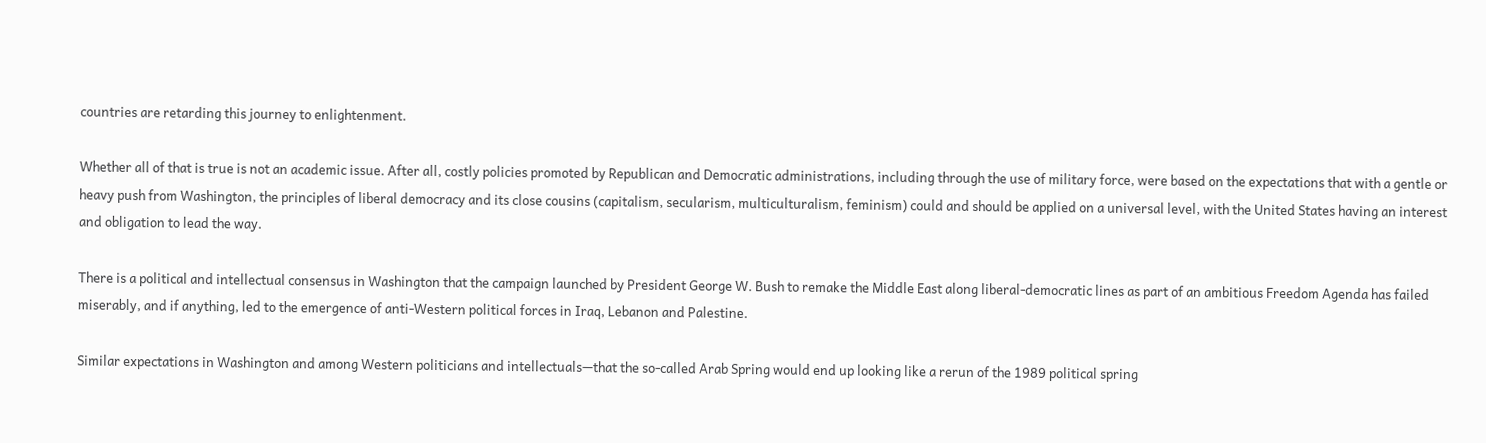countries are retarding this journey to enlightenment.

Whether all of that is true is not an academic issue. After all, costly policies promoted by Republican and Democratic administrations, including through the use of military force, were based on the expectations that with a gentle or heavy push from Washington, the principles of liberal democracy and its close cousins (capitalism, secularism, multiculturalism, feminism) could and should be applied on a universal level, with the United States having an interest and obligation to lead the way.

There is a political and intellectual consensus in Washington that the campaign launched by President George W. Bush to remake the Middle East along liberal-democratic lines as part of an ambitious Freedom Agenda has failed miserably, and if anything, led to the emergence of anti-Western political forces in Iraq, Lebanon and Palestine.

Similar expectations in Washington and among Western politicians and intellectuals—that the so-called Arab Spring would end up looking like a rerun of the 1989 political spring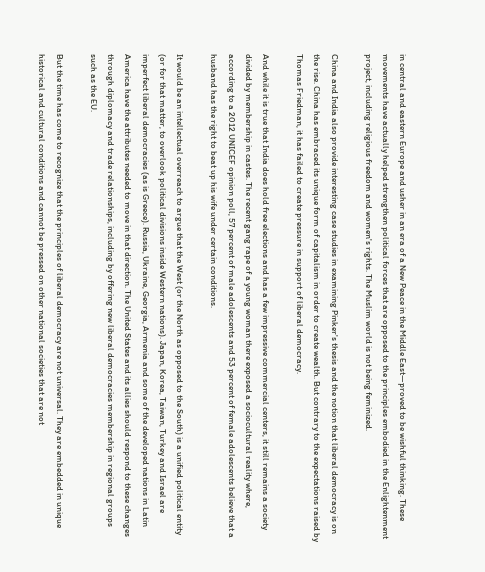in central and eastern Europe and usher in an era of a New Peace in the Middle East—proved to be wishful thinking. These movements have actually helped strengthen political forces that are opposed to the principles embodied in the Enlightenment project, including religious freedom and women's rights. The Muslim world is not being feminized.

China and India also provide interesting case studies in examining Pinker's thesis and the notion that liberal democracy is on the rise. China has embraced its unique form of capitalism in order to create wealth. But contrary to the expectations raised by Thomas Friedman, it has failed to create pressure in support of liberal democracy.

And while it is true that India does hold free elections and has a few impressive commercial centers, it still remains a society divided by membership in castes. The recent gang rape of a young woman there exposed a sociocultural reality where, according to a 2012 UNICEF opinion poll, 57 percent of male adolescents and 53 percent of female adolescents believe that a husband has the right to beat up his wife under certain conditions.

It would be an intellectual overreach to argue that the West (or the North as opposed to the South) is a unified political entity (or for that matter, to overlook political divisions inside Western nations). Japan, Korea, Taiwan, Turkey and Israel are imperfect liberal democracies (as is Greece). Russia, Ukraine, Georgia, Armenia and some of the developed nations in Latin America have the attributes needed to move in that direction. The United States and its allies should respond to these changes through diplomacy and trade relationships, including by offering new liberal democracies membership in regional groups such as the EU.

But the time has come to recognize that the principles of liberal democracy are not universal. They are embedded in unique historical and cultural conditions and cannot be pressed on other national societies that are not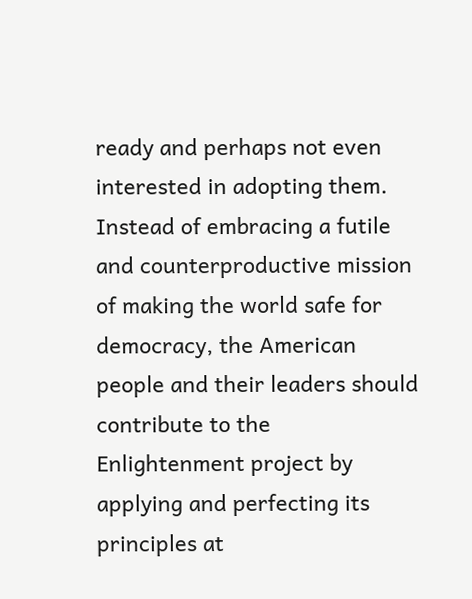ready and perhaps not even interested in adopting them. Instead of embracing a futile and counterproductive mission of making the world safe for democracy, the American people and their leaders should contribute to the Enlightenment project by applying and perfecting its principles at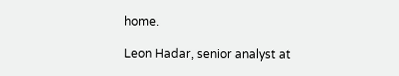home.

Leon Hadar, senior analyst at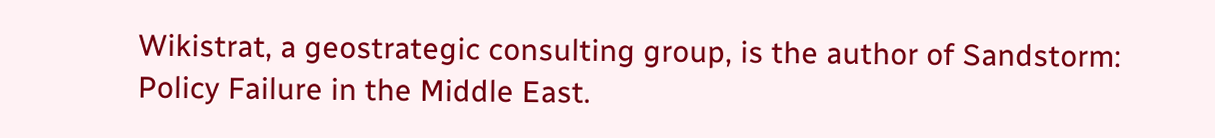Wikistrat, a geostrategic consulting group, is the author of Sandstorm: Policy Failure in the Middle East.